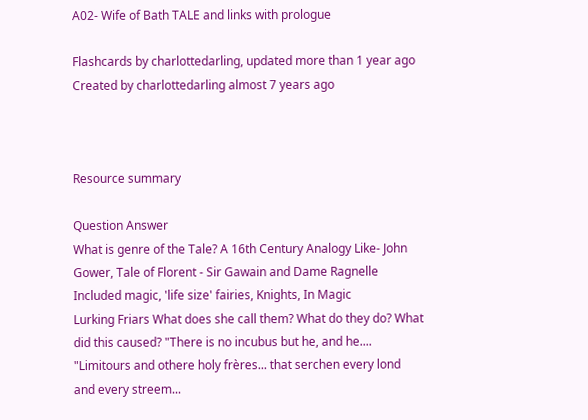A02- Wife of Bath TALE and links with prologue

Flashcards by charlottedarling, updated more than 1 year ago
Created by charlottedarling almost 7 years ago



Resource summary

Question Answer
What is genre of the Tale? A 16th Century Analogy Like- John Gower, Tale of Florent - Sir Gawain and Dame Ragnelle Included magic, 'life size' fairies, Knights, In Magic
Lurking Friars What does she call them? What do they do? What did this caused? "There is no incubus but he, and he.... "Limitours and othere holy frères... that serchen every lond and every streem...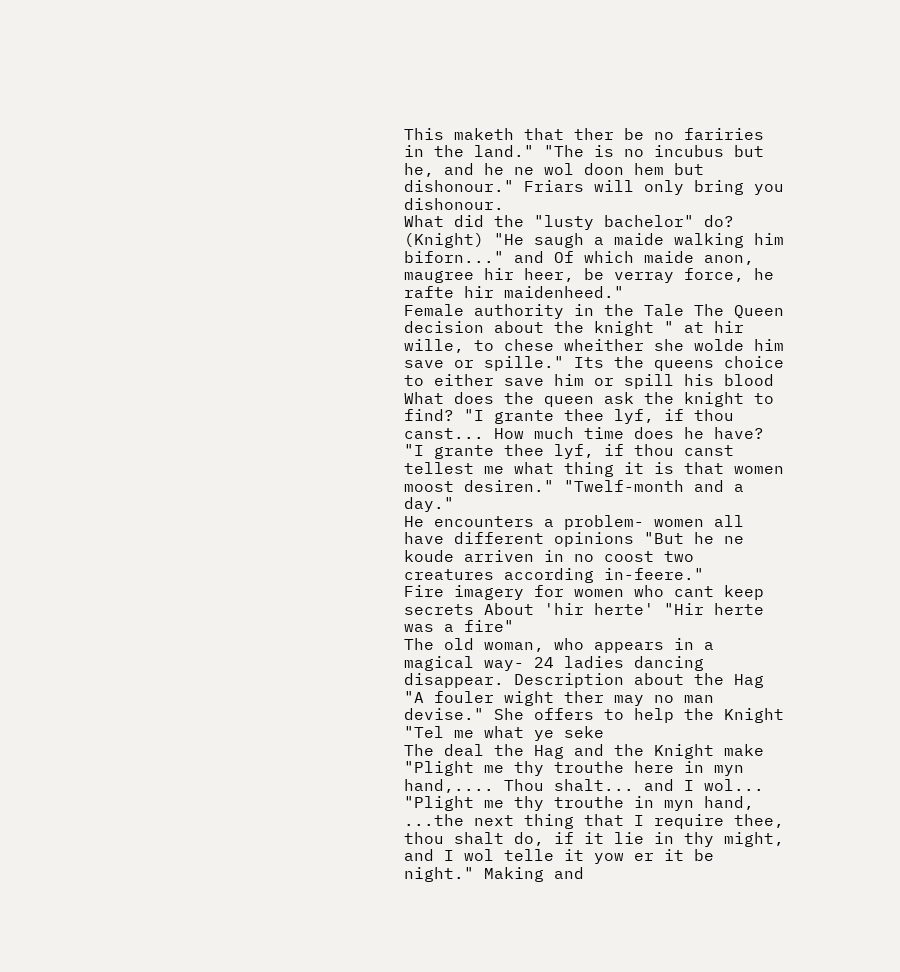This maketh that ther be no fariries in the land." "The is no incubus but he, and he ne wol doon hem but dishonour." Friars will only bring you dishonour.
What did the "lusty bachelor" do? (Knight) "He saugh a maide walking him biforn..." and Of which maide anon, maugree hir heer, be verray force, he rafte hir maidenheed."
Female authority in the Tale The Queen decision about the knight " at hir wille, to chese wheither she wolde him save or spille." Its the queens choice to either save him or spill his blood
What does the queen ask the knight to find? "I grante thee lyf, if thou canst... How much time does he have? "I grante thee lyf, if thou canst tellest me what thing it is that women moost desiren." "Twelf-month and a day."
He encounters a problem- women all have different opinions "But he ne koude arriven in no coost two creatures according in-feere."
Fire imagery for women who cant keep secrets About 'hir herte' "Hir herte was a fire"
The old woman, who appears in a magical way- 24 ladies dancing disappear. Description about the Hag "A fouler wight ther may no man devise." She offers to help the Knight "Tel me what ye seke
The deal the Hag and the Knight make "Plight me thy trouthe here in myn hand,.... Thou shalt... and I wol... "Plight me thy trouthe in myn hand, ...the next thing that I require thee, thou shalt do, if it lie in thy might, and I wol telle it yow er it be night." Making and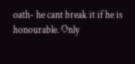oath- he cant break it if he is honourable. Only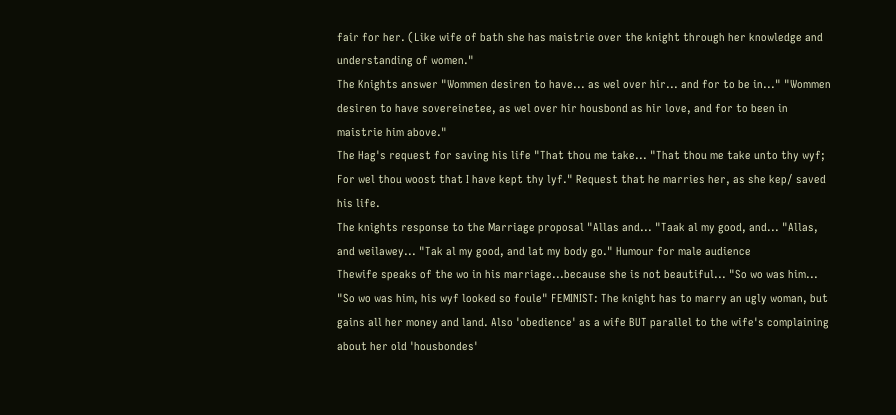fair for her. (Like wife of bath she has maistrie over the knight through her knowledge and understanding of women."
The Knights answer "Wommen desiren to have... as wel over hir... and for to be in..." "Wommen desiren to have sovereinetee, as wel over hir housbond as hir love, and for to been in maistrie him above."
The Hag's request for saving his life "That thou me take... "That thou me take unto thy wyf; For wel thou woost that I have kept thy lyf." Request that he marries her, as she kep/ saved his life.
The knights response to the Marriage proposal "Allas and... "Taak al my good, and... "Allas, and weilawey... "Tak al my good, and lat my body go." Humour for male audience
Thewife speaks of the wo in his marriage...because she is not beautiful... "So wo was him... "So wo was him, his wyf looked so foule" FEMINIST: The knight has to marry an ugly woman, but gains all her money and land. Also 'obedience' as a wife BUT parallel to the wife's complaining about her old 'housbondes'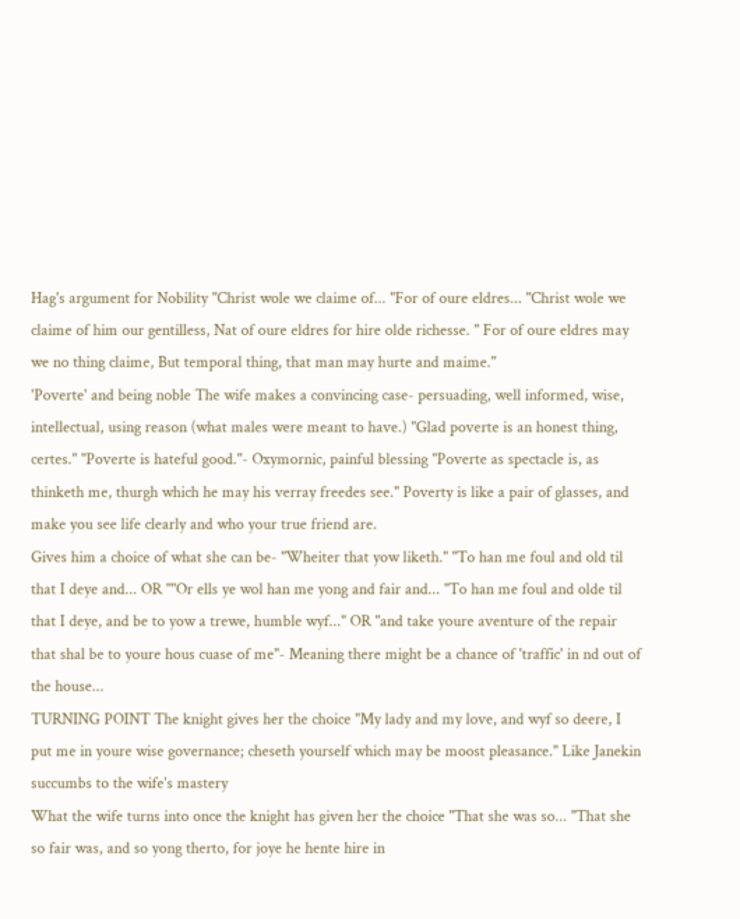Hag's argument for Nobility "Christ wole we claime of... "For of oure eldres... "Christ wole we claime of him our gentilless, Nat of oure eldres for hire olde richesse. " For of oure eldres may we no thing claime, But temporal thing, that man may hurte and maime."
'Poverte' and being noble The wife makes a convincing case- persuading, well informed, wise, intellectual, using reason (what males were meant to have.) "Glad poverte is an honest thing, certes." "Poverte is hateful good."- Oxymornic, painful blessing "Poverte as spectacle is, as thinketh me, thurgh which he may his verray freedes see." Poverty is like a pair of glasses, and make you see life clearly and who your true friend are.
Gives him a choice of what she can be- "Wheiter that yow liketh." "To han me foul and old til that I deye and... OR ""Or ells ye wol han me yong and fair and... "To han me foul and olde til that I deye, and be to yow a trewe, humble wyf..." OR "and take youre aventure of the repair that shal be to youre hous cuase of me"- Meaning there might be a chance of 'traffic' in nd out of the house...
TURNING POINT The knight gives her the choice "My lady and my love, and wyf so deere, I put me in youre wise governance; cheseth yourself which may be moost pleasance." Like Janekin succumbs to the wife's mastery
What the wife turns into once the knight has given her the choice "That she was so... "That she so fair was, and so yong therto, for joye he hente hire in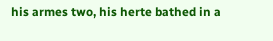his armes two, his herte bathed in a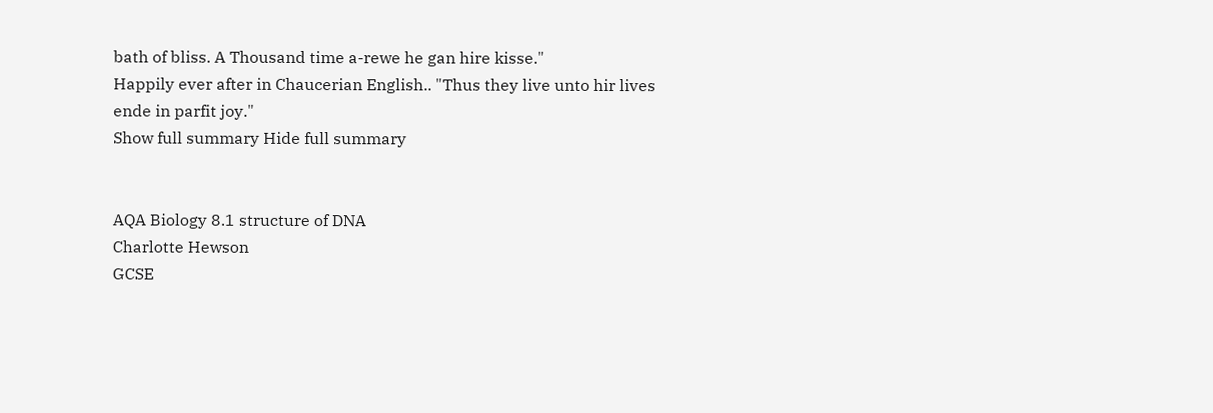bath of bliss. A Thousand time a-rewe he gan hire kisse."
Happily ever after in Chaucerian English.. "Thus they live unto hir lives ende in parfit joy."
Show full summary Hide full summary


AQA Biology 8.1 structure of DNA
Charlotte Hewson
GCSE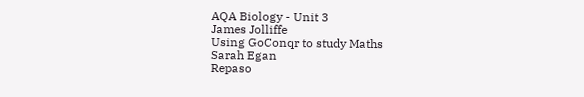AQA Biology - Unit 3
James Jolliffe
Using GoConqr to study Maths
Sarah Egan
Repaso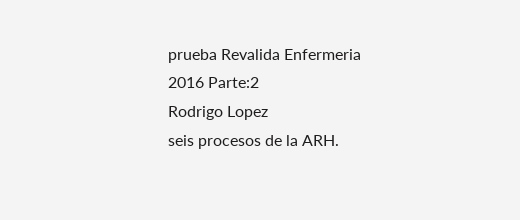prueba Revalida Enfermeria 2016 Parte:2
Rodrigo Lopez
seis procesos de la ARH.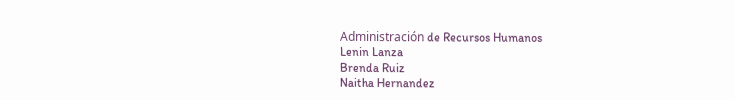Administración de Recursos Humanos
Lenin Lanza
Brenda Ruiz
Naitha Hernandez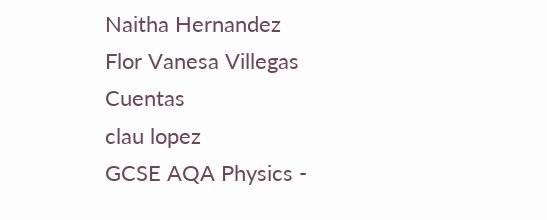Naitha Hernandez
Flor Vanesa Villegas Cuentas
clau lopez
GCSE AQA Physics -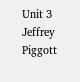Unit 3
Jeffrey Piggott